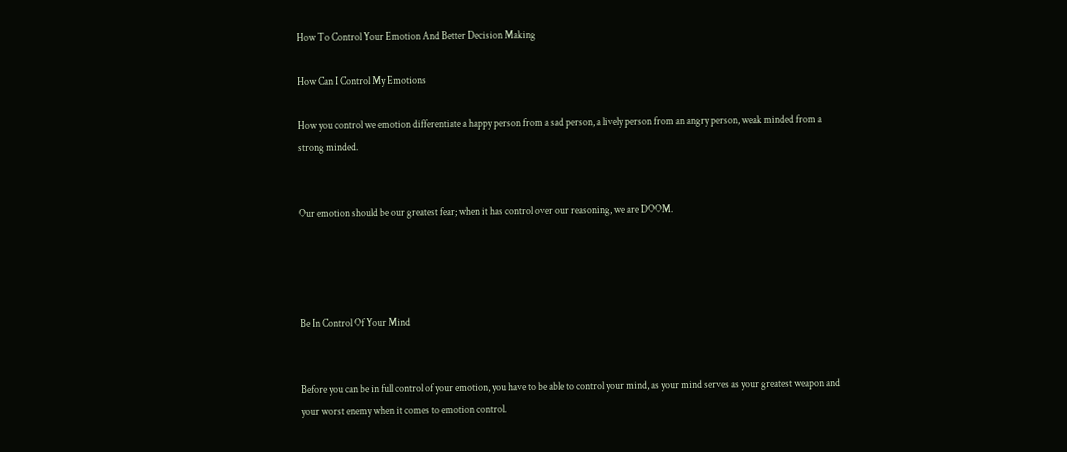How To Control Your Emotion And Better Decision Making

How Can I Control My Emotions

How you control we emotion differentiate a happy person from a sad person, a lively person from an angry person, weak minded from a strong minded.


Our emotion should be our greatest fear; when it has control over our reasoning, we are DOOM.




Be In Control Of Your Mind


Before you can be in full control of your emotion, you have to be able to control your mind, as your mind serves as your greatest weapon and your worst enemy when it comes to emotion control.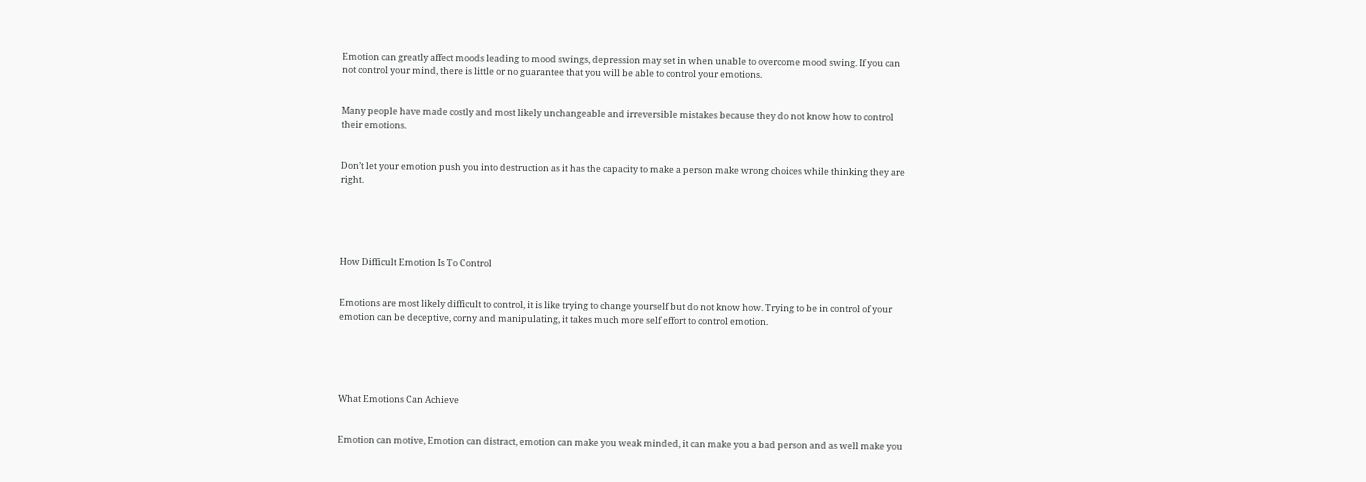Emotion can greatly affect moods leading to mood swings, depression may set in when unable to overcome mood swing. If you can not control your mind, there is little or no guarantee that you will be able to control your emotions.


Many people have made costly and most likely unchangeable and irreversible mistakes because they do not know how to control their emotions.


Don’t let your emotion push you into destruction as it has the capacity to make a person make wrong choices while thinking they are right.





How Difficult Emotion Is To Control


Emotions are most likely difficult to control, it is like trying to change yourself but do not know how. Trying to be in control of your emotion can be deceptive, corny and manipulating, it takes much more self effort to control emotion.





What Emotions Can Achieve


Emotion can motive, Emotion can distract, emotion can make you weak minded, it can make you a bad person and as well make you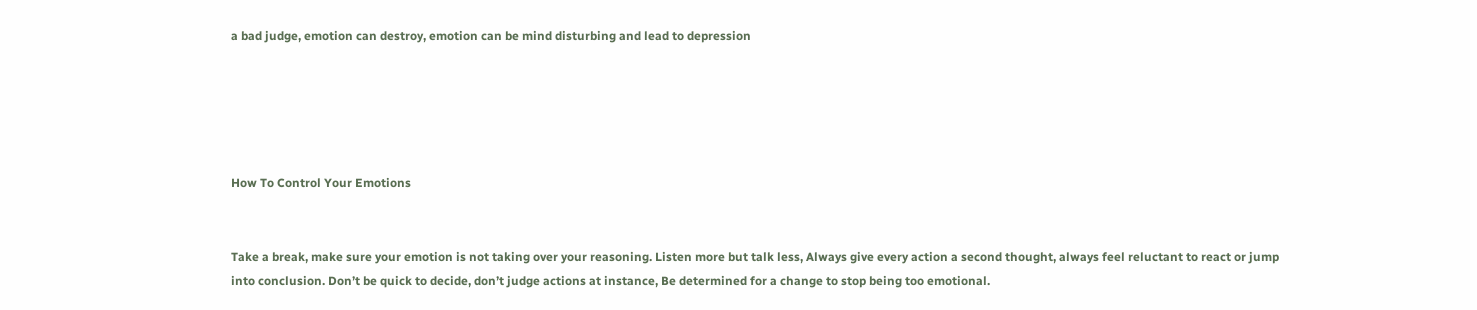a bad judge, emotion can destroy, emotion can be mind disturbing and lead to depression





How To Control Your Emotions


Take a break, make sure your emotion is not taking over your reasoning. Listen more but talk less, Always give every action a second thought, always feel reluctant to react or jump into conclusion. Don’t be quick to decide, don’t judge actions at instance, Be determined for a change to stop being too emotional.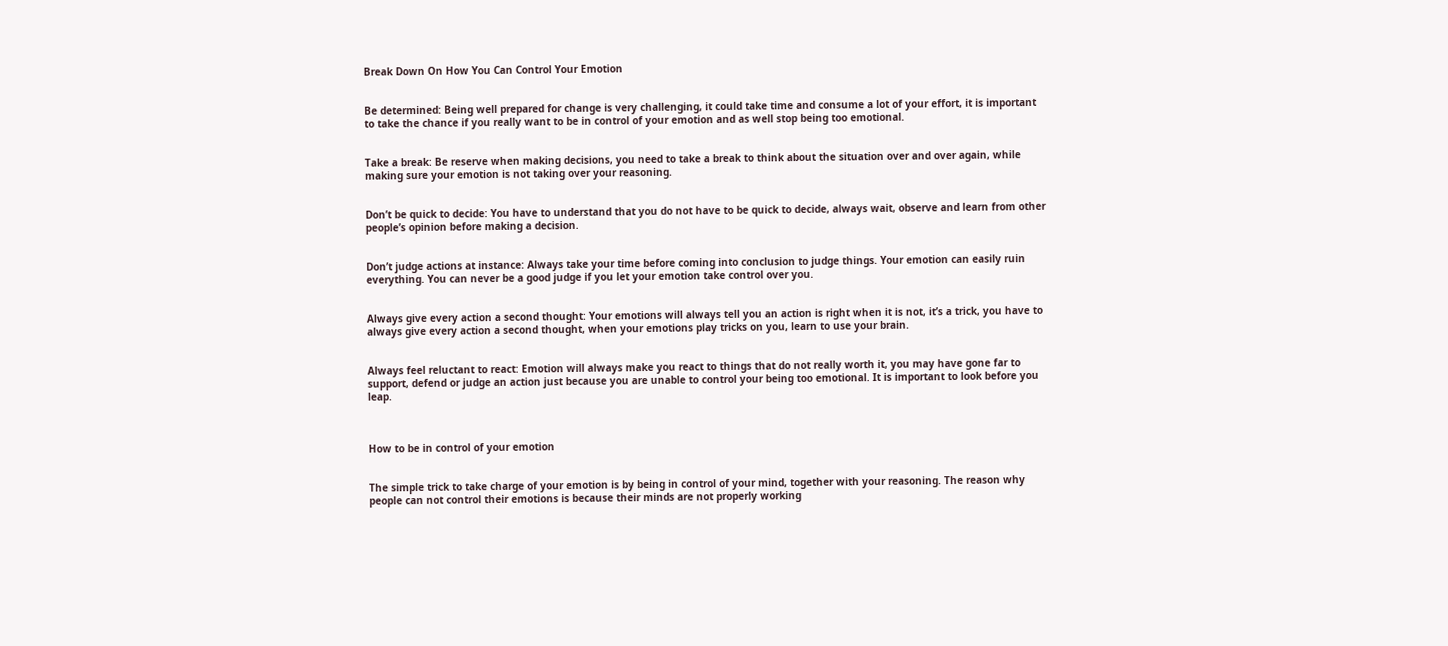Break Down On How You Can Control Your Emotion


Be determined: Being well prepared for change is very challenging, it could take time and consume a lot of your effort, it is important to take the chance if you really want to be in control of your emotion and as well stop being too emotional.


Take a break: Be reserve when making decisions, you need to take a break to think about the situation over and over again, while making sure your emotion is not taking over your reasoning.


Don’t be quick to decide: You have to understand that you do not have to be quick to decide, always wait, observe and learn from other people’s opinion before making a decision.


Don’t judge actions at instance: Always take your time before coming into conclusion to judge things. Your emotion can easily ruin everything. You can never be a good judge if you let your emotion take control over you.


Always give every action a second thought: Your emotions will always tell you an action is right when it is not, it’s a trick, you have to always give every action a second thought, when your emotions play tricks on you, learn to use your brain.


Always feel reluctant to react: Emotion will always make you react to things that do not really worth it, you may have gone far to support, defend or judge an action just because you are unable to control your being too emotional. It is important to look before you leap.



How to be in control of your emotion


The simple trick to take charge of your emotion is by being in control of your mind, together with your reasoning. The reason why people can not control their emotions is because their minds are not properly working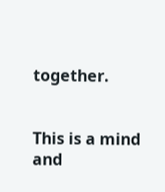together.


This is a mind and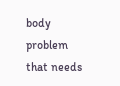body problem that needs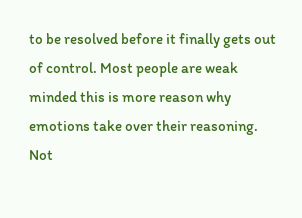to be resolved before it finally gets out of control. Most people are weak minded this is more reason why emotions take over their reasoning. Not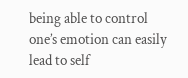being able to control one’s emotion can easily lead to self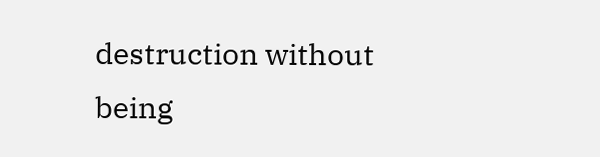destruction without being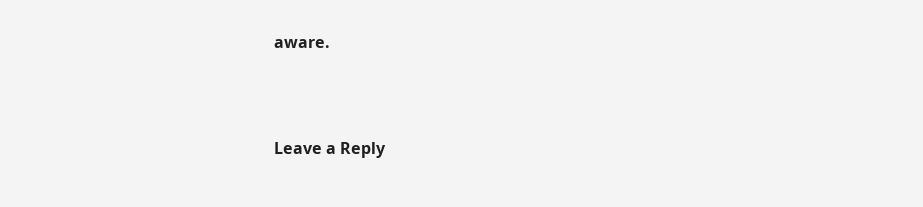aware.




Leave a Reply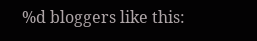%d bloggers like this: